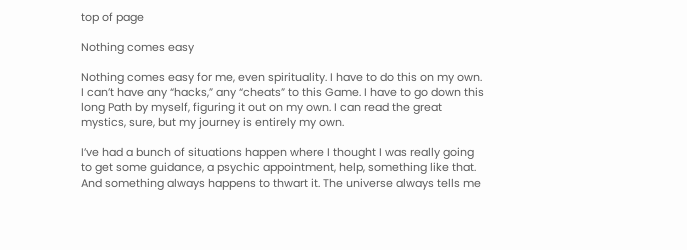top of page

Nothing comes easy

Nothing comes easy for me, even spirituality. I have to do this on my own. I can’t have any “hacks,” any “cheats” to this Game. I have to go down this long Path by myself, figuring it out on my own. I can read the great mystics, sure, but my journey is entirely my own.

I’ve had a bunch of situations happen where I thought I was really going to get some guidance, a psychic appointment, help, something like that. And something always happens to thwart it. The universe always tells me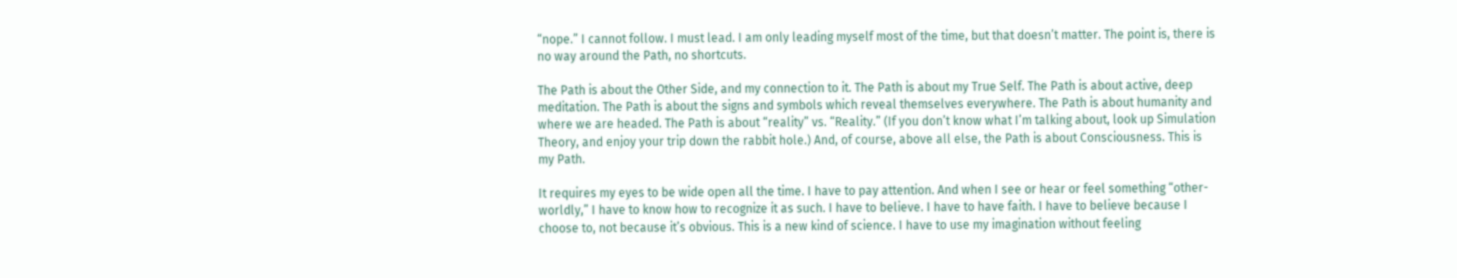“nope.” I cannot follow. I must lead. I am only leading myself most of the time, but that doesn’t matter. The point is, there is no way around the Path, no shortcuts.

The Path is about the Other Side, and my connection to it. The Path is about my True Self. The Path is about active, deep meditation. The Path is about the signs and symbols which reveal themselves everywhere. The Path is about humanity and where we are headed. The Path is about “reality” vs. “Reality.” (If you don’t know what I’m talking about, look up Simulation Theory, and enjoy your trip down the rabbit hole.) And, of course, above all else, the Path is about Consciousness. This is my Path.

It requires my eyes to be wide open all the time. I have to pay attention. And when I see or hear or feel something “other-worldly,” I have to know how to recognize it as such. I have to believe. I have to have faith. I have to believe because I choose to, not because it’s obvious. This is a new kind of science. I have to use my imagination without feeling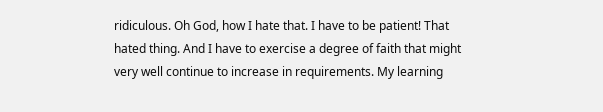ridiculous. Oh God, how I hate that. I have to be patient! That hated thing. And I have to exercise a degree of faith that might very well continue to increase in requirements. My learning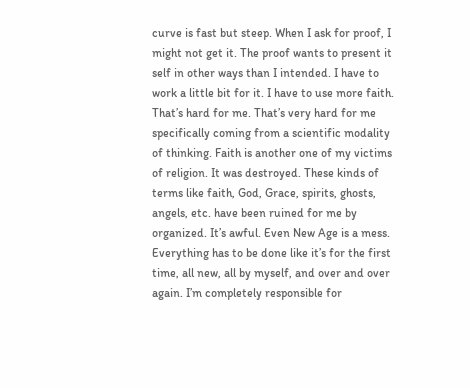curve is fast but steep. When I ask for proof, I might not get it. The proof wants to present it self in other ways than I intended. I have to work a little bit for it. I have to use more faith. That’s hard for me. That’s very hard for me specifically coming from a scientific modality of thinking. Faith is another one of my victims of religion. It was destroyed. These kinds of terms like faith, God, Grace, spirits, ghosts, angels, etc. have been ruined for me by organized. It’s awful. Even New Age is a mess. Everything has to be done like it’s for the first time, all new, all by myself, and over and over again. I’m completely responsible for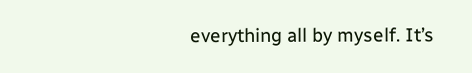everything all by myself. It’s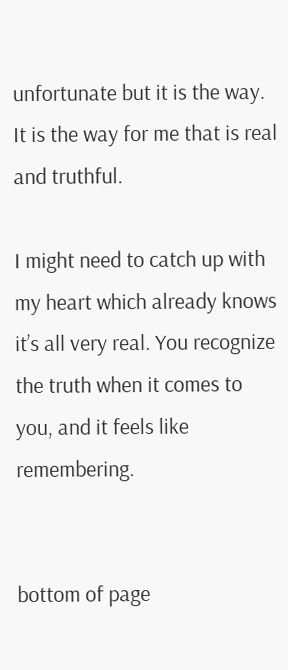unfortunate but it is the way. It is the way for me that is real and truthful.

I might need to catch up with my heart which already knows it’s all very real. You recognize the truth when it comes to you, and it feels like remembering.


bottom of page